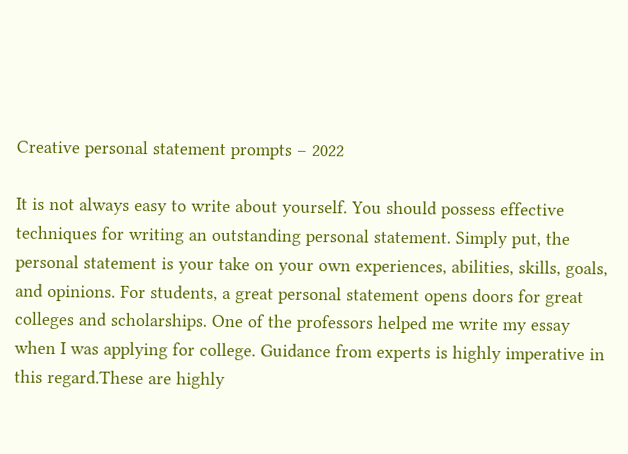Creative personal statement prompts – 2022

It is not always easy to write about yourself. You should possess effective techniques for writing an outstanding personal statement. Simply put, the personal statement is your take on your own experiences, abilities, skills, goals, and opinions. For students, a great personal statement opens doors for great colleges and scholarships. One of the professors helped me write my essay when I was applying for college. Guidance from experts is highly imperative in this regard.These are highly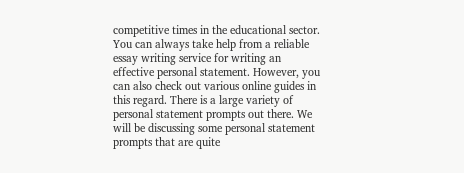competitive times in the educational sector. You can always take help from a reliable essay writing service for writing an effective personal statement. However, you can also check out various online guides in this regard. There is a large variety of personal statement prompts out there. We will be discussing some personal statement prompts that are quite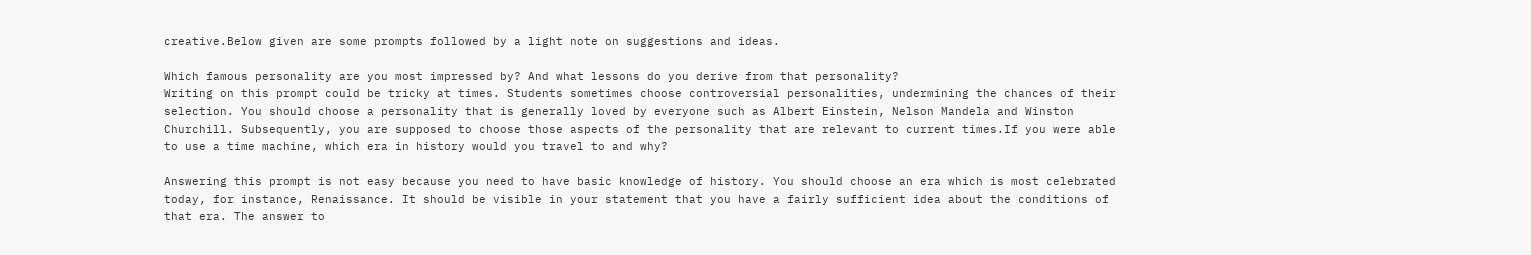creative.Below given are some prompts followed by a light note on suggestions and ideas.

Which famous personality are you most impressed by? And what lessons do you derive from that personality?
Writing on this prompt could be tricky at times. Students sometimes choose controversial personalities, undermining the chances of their selection. You should choose a personality that is generally loved by everyone such as Albert Einstein, Nelson Mandela and Winston Churchill. Subsequently, you are supposed to choose those aspects of the personality that are relevant to current times.If you were able to use a time machine, which era in history would you travel to and why?

Answering this prompt is not easy because you need to have basic knowledge of history. You should choose an era which is most celebrated today, for instance, Renaissance. It should be visible in your statement that you have a fairly sufficient idea about the conditions of that era. The answer to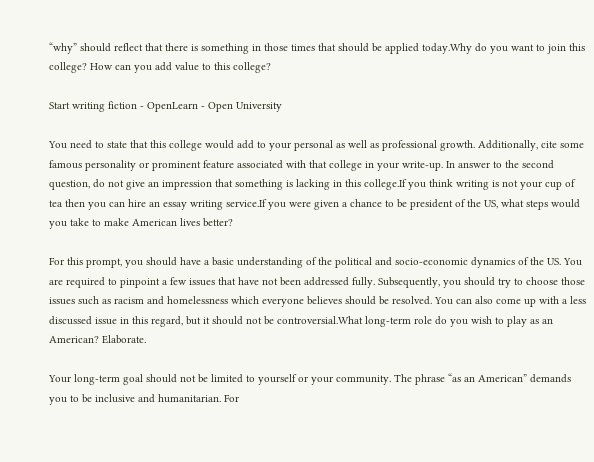“why” should reflect that there is something in those times that should be applied today.Why do you want to join this college? How can you add value to this college?

Start writing fiction - OpenLearn - Open University

You need to state that this college would add to your personal as well as professional growth. Additionally, cite some famous personality or prominent feature associated with that college in your write-up. In answer to the second question, do not give an impression that something is lacking in this college.If you think writing is not your cup of tea then you can hire an essay writing service.If you were given a chance to be president of the US, what steps would you take to make American lives better?

For this prompt, you should have a basic understanding of the political and socio-economic dynamics of the US. You are required to pinpoint a few issues that have not been addressed fully. Subsequently, you should try to choose those issues such as racism and homelessness which everyone believes should be resolved. You can also come up with a less discussed issue in this regard, but it should not be controversial.What long-term role do you wish to play as an American? Elaborate.

Your long-term goal should not be limited to yourself or your community. The phrase “as an American” demands you to be inclusive and humanitarian. For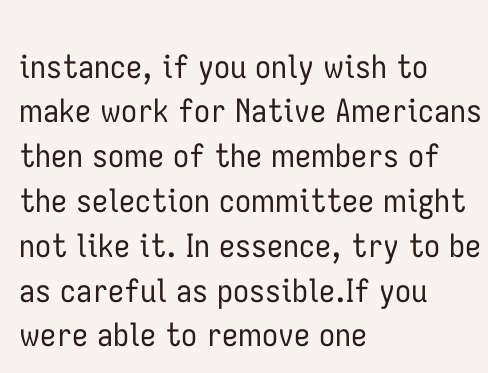instance, if you only wish to make work for Native Americans then some of the members of the selection committee might not like it. In essence, try to be as careful as possible.If you were able to remove one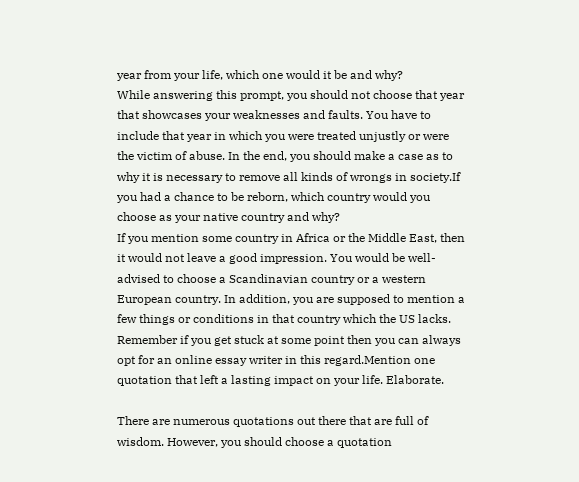year from your life, which one would it be and why?
While answering this prompt, you should not choose that year that showcases your weaknesses and faults. You have to include that year in which you were treated unjustly or were the victim of abuse. In the end, you should make a case as to why it is necessary to remove all kinds of wrongs in society.If you had a chance to be reborn, which country would you choose as your native country and why?
If you mention some country in Africa or the Middle East, then it would not leave a good impression. You would be well-advised to choose a Scandinavian country or a western European country. In addition, you are supposed to mention a few things or conditions in that country which the US lacks. Remember if you get stuck at some point then you can always opt for an online essay writer in this regard.Mention one quotation that left a lasting impact on your life. Elaborate.

There are numerous quotations out there that are full of wisdom. However, you should choose a quotation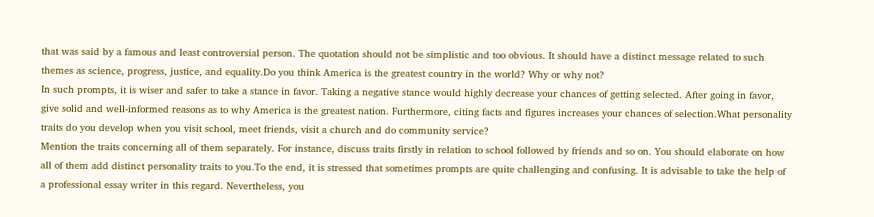that was said by a famous and least controversial person. The quotation should not be simplistic and too obvious. It should have a distinct message related to such themes as science, progress, justice, and equality.Do you think America is the greatest country in the world? Why or why not?
In such prompts, it is wiser and safer to take a stance in favor. Taking a negative stance would highly decrease your chances of getting selected. After going in favor, give solid and well-informed reasons as to why America is the greatest nation. Furthermore, citing facts and figures increases your chances of selection.What personality traits do you develop when you visit school, meet friends, visit a church and do community service?
Mention the traits concerning all of them separately. For instance, discuss traits firstly in relation to school followed by friends and so on. You should elaborate on how all of them add distinct personality traits to you.To the end, it is stressed that sometimes prompts are quite challenging and confusing. It is advisable to take the help of a professional essay writer in this regard. Nevertheless, you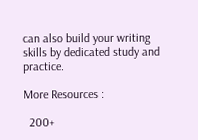can also build your writing skills by dedicated study and practice.

More Resources :

  200+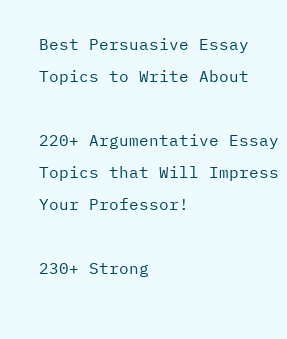Best Persuasive Essay Topics to Write About

220+ Argumentative Essay Topics that Will Impress Your Professor!

230+ Strong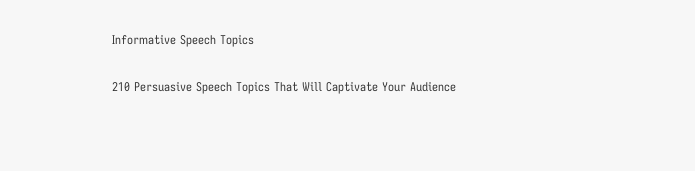Informative Speech Topics

210 Persuasive Speech Topics That Will Captivate Your Audience